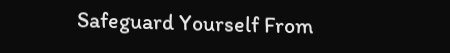Safeguard Yourself From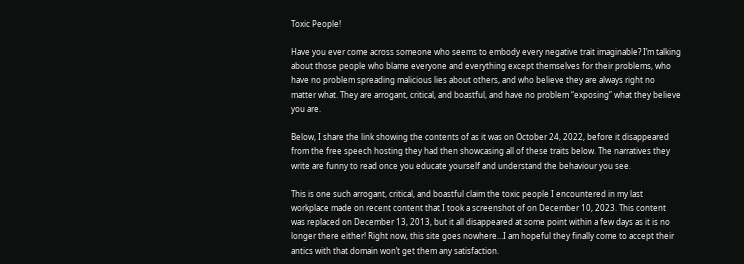Toxic People!

Have you ever come across someone who seems to embody every negative trait imaginable? I’m talking about those people who blame everyone and everything except themselves for their problems, who have no problem spreading malicious lies about others, and who believe they are always right no matter what. They are arrogant, critical, and boastful, and have no problem “exposing” what they believe you are.

Below, I share the link showing the contents of as it was on October 24, 2022, before it disappeared from the free speech hosting they had then showcasing all of these traits below. The narratives they write are funny to read once you educate yourself and understand the behaviour you see.

This is one such arrogant, critical, and boastful claim the toxic people I encountered in my last workplace made on recent content that I took a screenshot of on December 10, 2023. This content was replaced on December 13, 2013, but it all disappeared at some point within a few days as it is no longer there either! Right now, this site goes nowhere…I am hopeful they finally come to accept their antics with that domain won’t get them any satisfaction.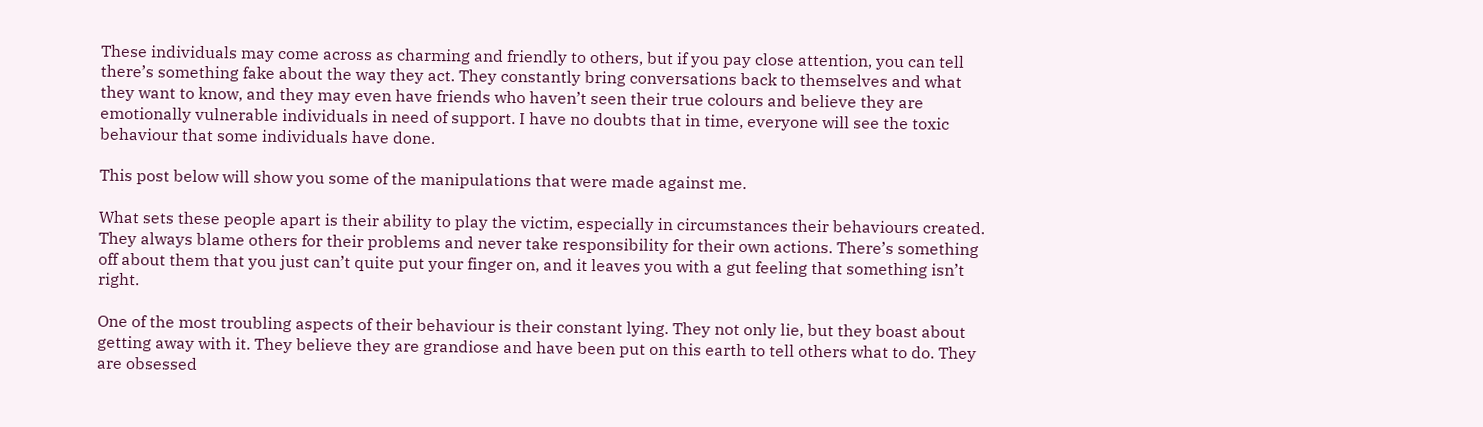These individuals may come across as charming and friendly to others, but if you pay close attention, you can tell there’s something fake about the way they act. They constantly bring conversations back to themselves and what they want to know, and they may even have friends who haven’t seen their true colours and believe they are emotionally vulnerable individuals in need of support. I have no doubts that in time, everyone will see the toxic behaviour that some individuals have done.

This post below will show you some of the manipulations that were made against me.

What sets these people apart is their ability to play the victim, especially in circumstances their behaviours created. They always blame others for their problems and never take responsibility for their own actions. There’s something off about them that you just can’t quite put your finger on, and it leaves you with a gut feeling that something isn’t right.

One of the most troubling aspects of their behaviour is their constant lying. They not only lie, but they boast about getting away with it. They believe they are grandiose and have been put on this earth to tell others what to do. They are obsessed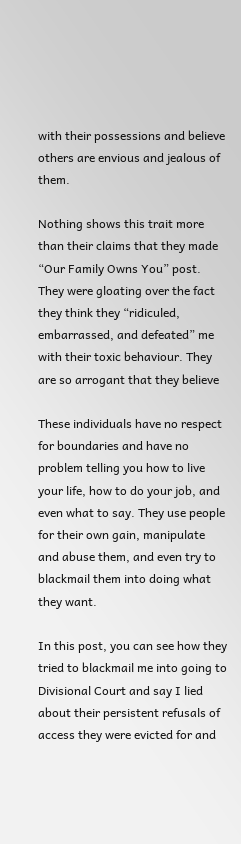with their possessions and believe others are envious and jealous of them.

Nothing shows this trait more than their claims that they made “Our Family Owns You” post. They were gloating over the fact they think they “ridiculed, embarrassed, and defeated” me with their toxic behaviour. They are so arrogant that they believe

These individuals have no respect for boundaries and have no problem telling you how to live your life, how to do your job, and even what to say. They use people for their own gain, manipulate and abuse them, and even try to blackmail them into doing what they want.

In this post, you can see how they tried to blackmail me into going to Divisional Court and say I lied about their persistent refusals of access they were evicted for and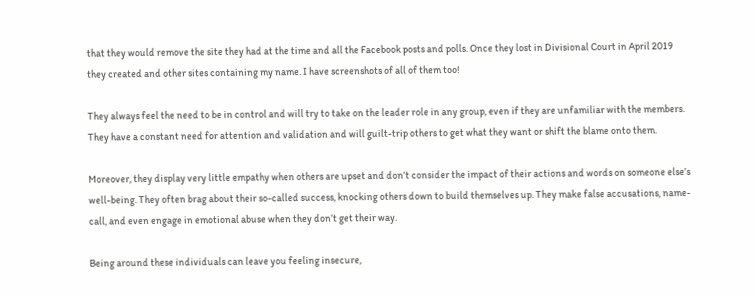that they would remove the site they had at the time and all the Facebook posts and polls. Once they lost in Divisional Court in April 2019 they created and other sites containing my name. I have screenshots of all of them too!

They always feel the need to be in control and will try to take on the leader role in any group, even if they are unfamiliar with the members. They have a constant need for attention and validation and will guilt-trip others to get what they want or shift the blame onto them.

Moreover, they display very little empathy when others are upset and don’t consider the impact of their actions and words on someone else’s well-being. They often brag about their so-called success, knocking others down to build themselves up. They make false accusations, name-call, and even engage in emotional abuse when they don’t get their way.

Being around these individuals can leave you feeling insecure,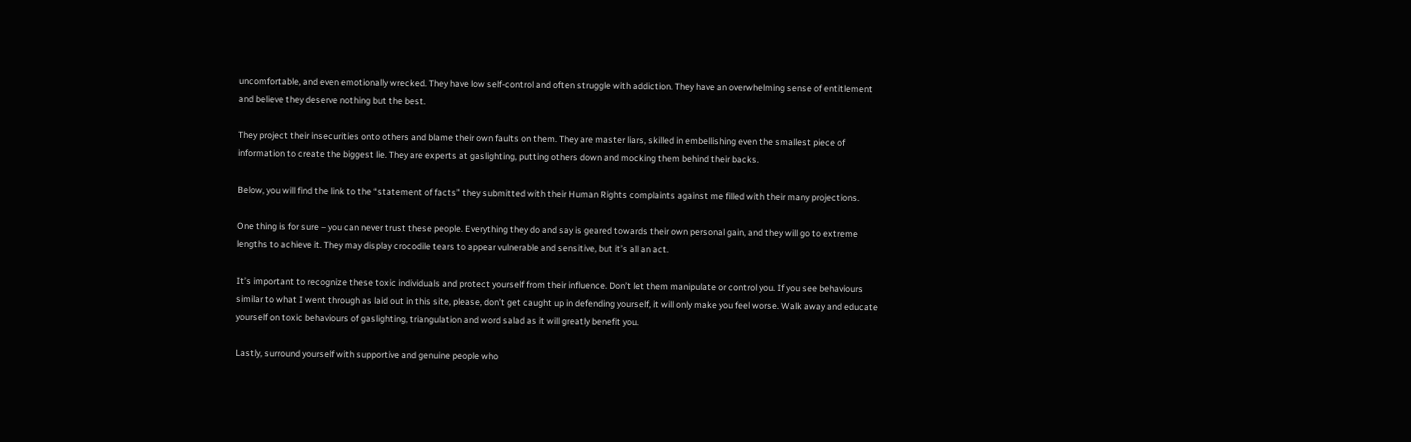uncomfortable, and even emotionally wrecked. They have low self-control and often struggle with addiction. They have an overwhelming sense of entitlement and believe they deserve nothing but the best.

They project their insecurities onto others and blame their own faults on them. They are master liars, skilled in embellishing even the smallest piece of information to create the biggest lie. They are experts at gaslighting, putting others down and mocking them behind their backs.

Below, you will find the link to the “statement of facts” they submitted with their Human Rights complaints against me filled with their many projections.

One thing is for sure – you can never trust these people. Everything they do and say is geared towards their own personal gain, and they will go to extreme lengths to achieve it. They may display crocodile tears to appear vulnerable and sensitive, but it’s all an act.

It’s important to recognize these toxic individuals and protect yourself from their influence. Don’t let them manipulate or control you. If you see behaviours similar to what I went through as laid out in this site, please, don’t get caught up in defending yourself, it will only make you feel worse. Walk away and educate yourself on toxic behaviours of gaslighting, triangulation and word salad as it will greatly benefit you.

Lastly, surround yourself with supportive and genuine people who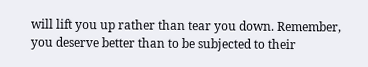will lift you up rather than tear you down. Remember, you deserve better than to be subjected to their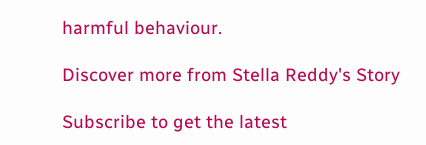harmful behaviour.

Discover more from Stella Reddy's Story

Subscribe to get the latest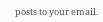posts to your email.